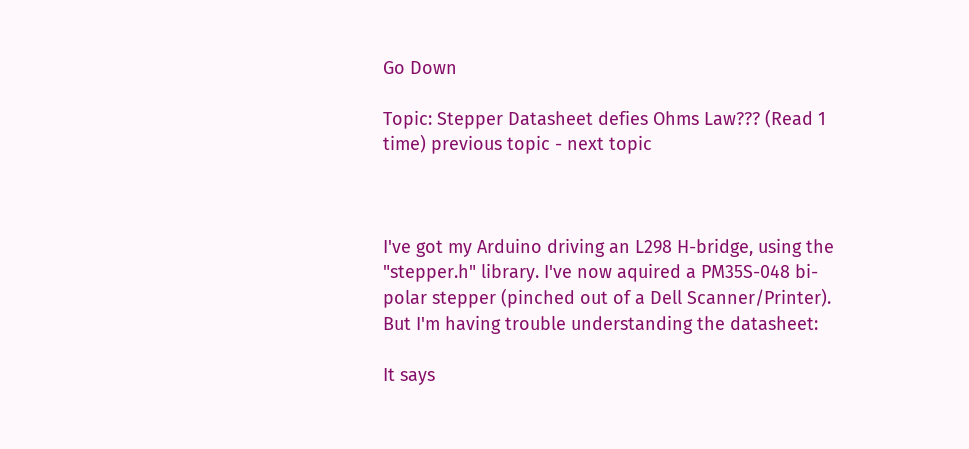Go Down

Topic: Stepper Datasheet defies Ohms Law??? (Read 1 time) previous topic - next topic



I've got my Arduino driving an L298 H-bridge, using the "stepper.h" library. I've now aquired a PM35S-048 bi-polar stepper (pinched out of a Dell Scanner/Printer). But I'm having trouble understanding the datasheet:

It says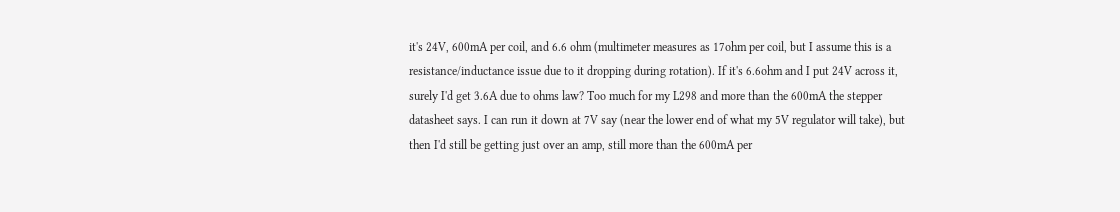it's 24V, 600mA per coil, and 6.6 ohm (multimeter measures as 17ohm per coil, but I assume this is a resistance/inductance issue due to it dropping during rotation). If it's 6.6ohm and I put 24V across it, surely I'd get 3.6A due to ohms law? Too much for my L298 and more than the 600mA the stepper datasheet says. I can run it down at 7V say (near the lower end of what my 5V regulator will take), but then I'd still be getting just over an amp, still more than the 600mA per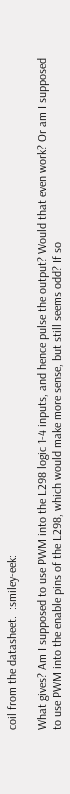coil from the datasheet.  :smiley-eek:

What gives? Am I supposed to use PWM into the L298 logic 1-4 inputs, and hence pulse the output? Would that even work? Or am I supposed to use PWM into the enable pins of the L298, which would make more sense, but still seems odd? If so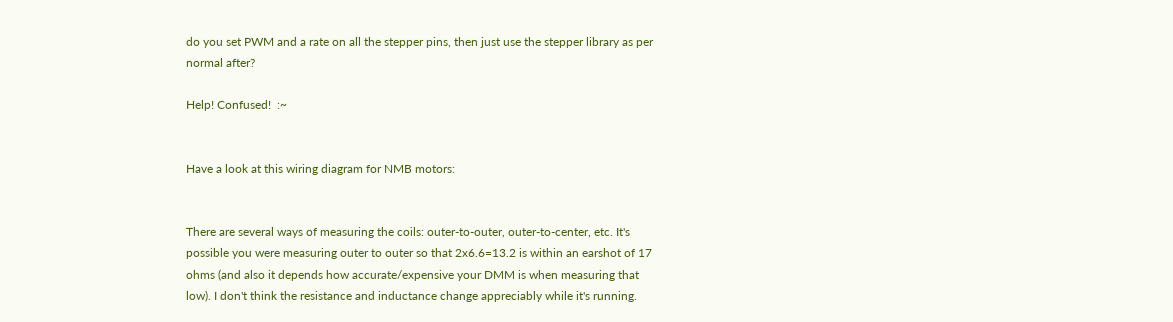do you set PWM and a rate on all the stepper pins, then just use the stepper library as per normal after?

Help! Confused!  :~


Have a look at this wiring diagram for NMB motors:


There are several ways of measuring the coils: outer-to-outer, outer-to-center, etc. It's possible you were measuring outer to outer so that 2x6.6=13.2 is within an earshot of 17 ohms (and also it depends how accurate/expensive your DMM is when measuring that low). I don't think the resistance and inductance change appreciably while it's running.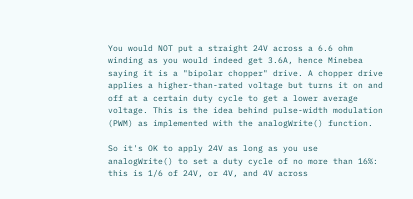You would NOT put a straight 24V across a 6.6 ohm winding as you would indeed get 3.6A, hence Minebea saying it is a "bipolar chopper" drive. A chopper drive applies a higher-than-rated voltage but turns it on and off at a certain duty cycle to get a lower average voltage. This is the idea behind pulse-width modulation (PWM) as implemented with the analogWrite() function.

So it's OK to apply 24V as long as you use analogWrite() to set a duty cycle of no more than 16%: this is 1/6 of 24V, or 4V, and 4V across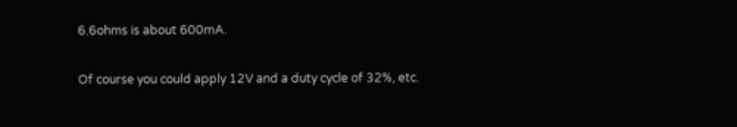6.6ohms is about 600mA.

Of course you could apply 12V and a duty cycle of 32%, etc.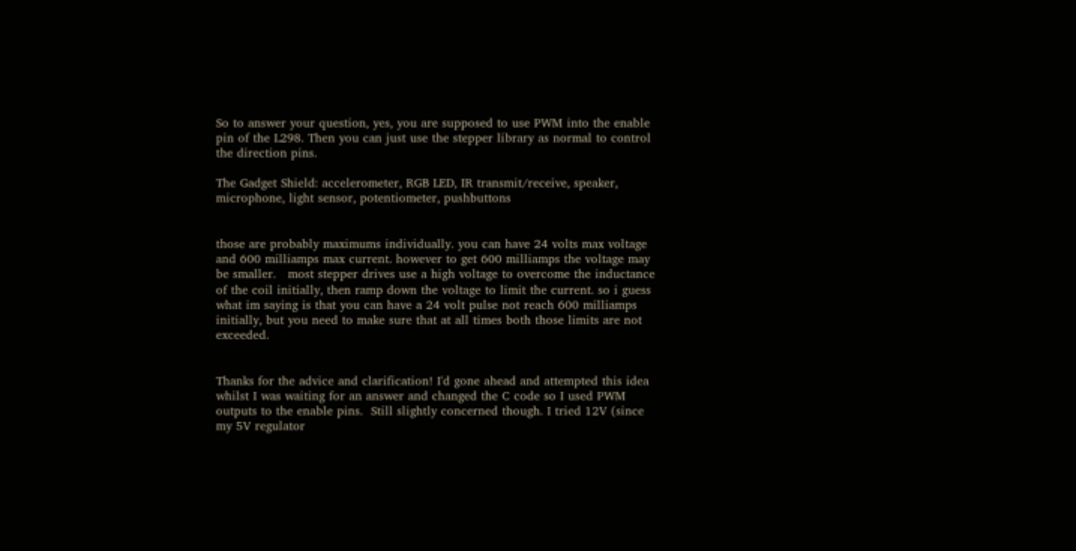So to answer your question, yes, you are supposed to use PWM into the enable pin of the L298. Then you can just use the stepper library as normal to control the direction pins.

The Gadget Shield: accelerometer, RGB LED, IR transmit/receive, speaker, microphone, light sensor, potentiometer, pushbuttons


those are probably maximums individually. you can have 24 volts max voltage and 600 milliamps max current. however to get 600 milliamps the voltage may be smaller.   most stepper drives use a high voltage to overcome the inductance of the coil initially, then ramp down the voltage to limit the current. so i guess what im saying is that you can have a 24 volt pulse not reach 600 milliamps initially, but you need to make sure that at all times both those limits are not exceeded.


Thanks for the advice and clarification! I'd gone ahead and attempted this idea whilst I was waiting for an answer and changed the C code so I used PWM outputs to the enable pins.  Still slightly concerned though. I tried 12V (since my 5V regulator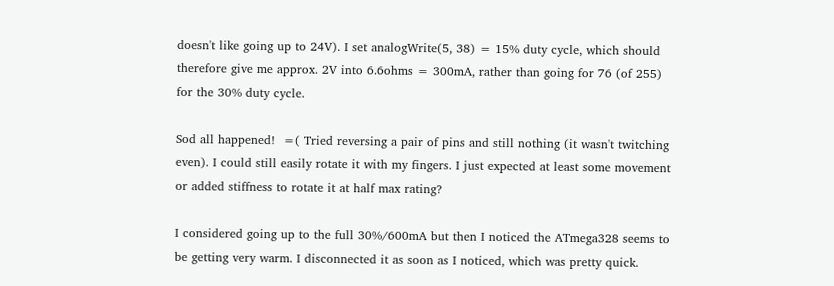doesn't like going up to 24V). I set analogWrite(5, 38) = 15% duty cycle, which should therefore give me approx. 2V into 6.6ohms = 300mA, rather than going for 76 (of 255) for the 30% duty cycle.

Sod all happened!  =( Tried reversing a pair of pins and still nothing (it wasn't twitching even). I could still easily rotate it with my fingers. I just expected at least some movement or added stiffness to rotate it at half max rating?

I considered going up to the full 30%/600mA but then I noticed the ATmega328 seems to be getting very warm. I disconnected it as soon as I noticed, which was pretty quick.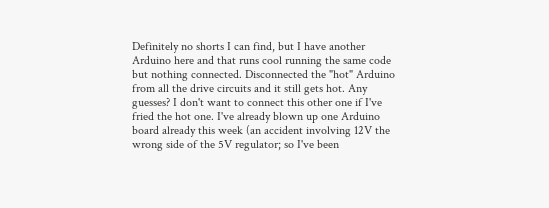Definitely no shorts I can find, but I have another Arduino here and that runs cool running the same code but nothing connected. Disconnected the "hot" Arduino from all the drive circuits and it still gets hot. Any guesses? I don't want to connect this other one if I've fried the hot one. I've already blown up one Arduino board already this week (an accident involving 12V the wrong side of the 5V regulator; so I've been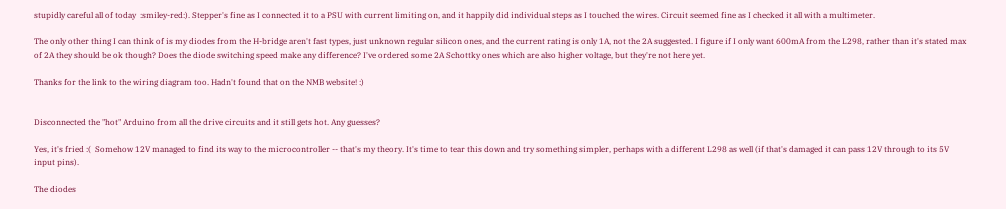stupidly careful all of today  :smiley-red:). Stepper's fine as I connected it to a PSU with current limiting on, and it happily did individual steps as I touched the wires. Circuit seemed fine as I checked it all with a multimeter.

The only other thing I can think of is my diodes from the H-bridge aren't fast types, just unknown regular silicon ones, and the current rating is only 1A, not the 2A suggested. I figure if I only want 600mA from the L298, rather than it's stated max of 2A they should be ok though? Does the diode switching speed make any difference? I've ordered some 2A Schottky ones which are also higher voltage, but they're not here yet.

Thanks for the link to the wiring diagram too. Hadn't found that on the NMB website! :)


Disconnected the "hot" Arduino from all the drive circuits and it still gets hot. Any guesses?

Yes, it's fried :(  Somehow 12V managed to find its way to the microcontroller -- that's my theory. It's time to tear this down and try something simpler, perhaps with a different L298 as well (if that's damaged it can pass 12V through to its 5V input pins).

The diodes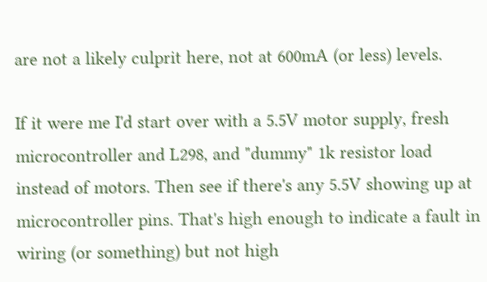are not a likely culprit here, not at 600mA (or less) levels.

If it were me I'd start over with a 5.5V motor supply, fresh microcontroller and L298, and "dummy" 1k resistor load instead of motors. Then see if there's any 5.5V showing up at microcontroller pins. That's high enough to indicate a fault in wiring (or something) but not high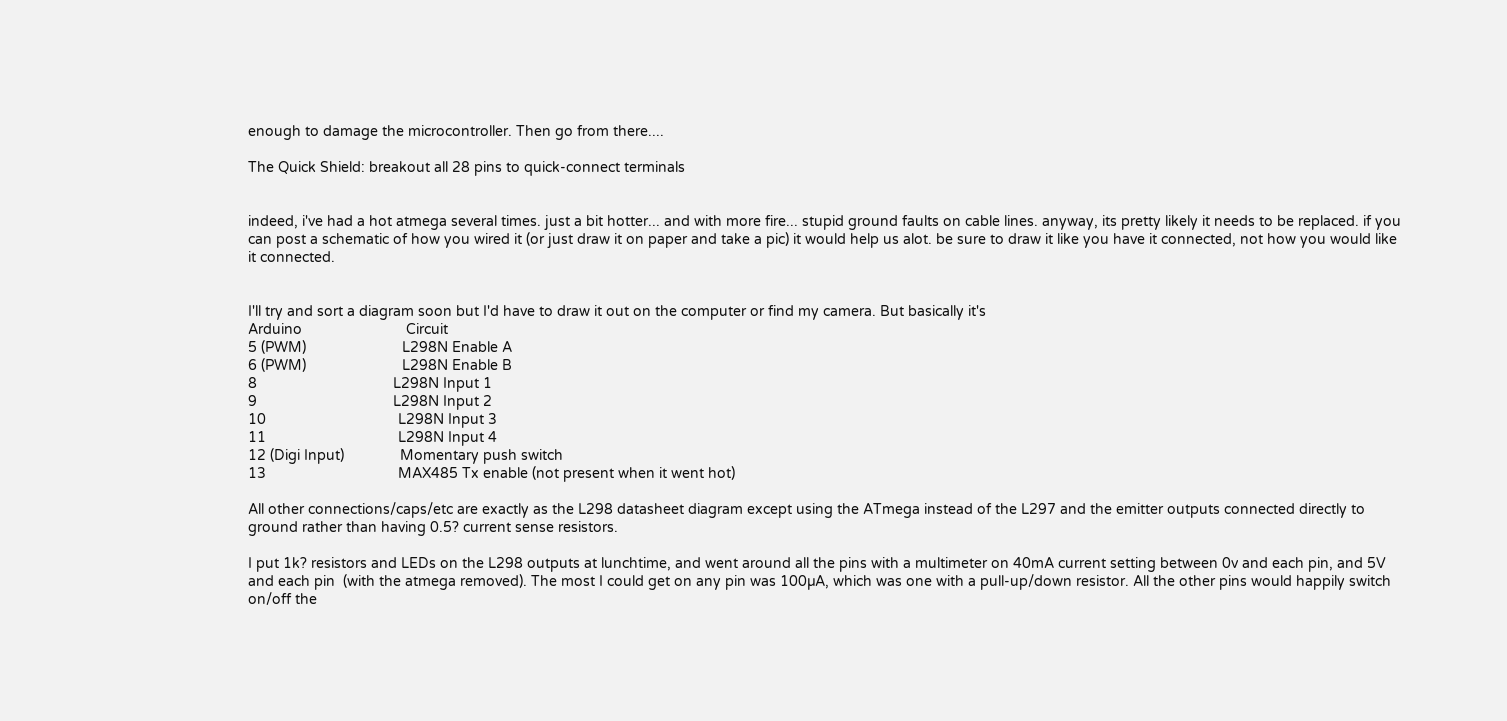enough to damage the microcontroller. Then go from there....

The Quick Shield: breakout all 28 pins to quick-connect terminals


indeed, i've had a hot atmega several times. just a bit hotter... and with more fire... stupid ground faults on cable lines. anyway, its pretty likely it needs to be replaced. if you can post a schematic of how you wired it (or just draw it on paper and take a pic) it would help us alot. be sure to draw it like you have it connected, not how you would like it connected.


I'll try and sort a diagram soon but I'd have to draw it out on the computer or find my camera. But basically it's
Arduino                          Circuit
5 (PWM)                        L298N Enable A
6 (PWM)                        L298N Enable B
8                                  L298N Input 1
9                                  L298N Input 2
10                                 L298N Input 3
11                                 L298N Input 4
12 (Digi Input)              Momentary push switch
13                                 MAX485 Tx enable (not present when it went hot)

All other connections/caps/etc are exactly as the L298 datasheet diagram except using the ATmega instead of the L297 and the emitter outputs connected directly to ground rather than having 0.5? current sense resistors.

I put 1k? resistors and LEDs on the L298 outputs at lunchtime, and went around all the pins with a multimeter on 40mA current setting between 0v and each pin, and 5V and each pin  (with the atmega removed). The most I could get on any pin was 100µA, which was one with a pull-up/down resistor. All the other pins would happily switch on/off the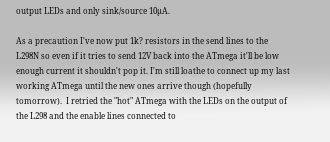output LEDs and only sink/source 10µA.

As a precaution I've now put 1k? resistors in the send lines to the L298N so even if it tries to send 12V back into the ATmega it'll be low enough current it shouldn't pop it. I'm still loathe to connect up my last working ATmega until the new ones arrive though (hopefully tomorrow).  I retried the "hot" ATmega with the LEDs on the output of the L298 and the enable lines connected to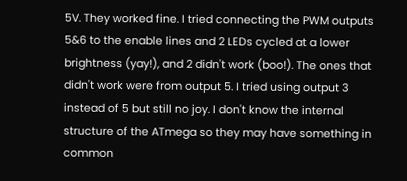5V. They worked fine. I tried connecting the PWM outputs 5&6 to the enable lines and 2 LEDs cycled at a lower brightness (yay!), and 2 didn't work (boo!). The ones that didn't work were from output 5. I tried using output 3 instead of 5 but still no joy. I don't know the internal structure of the ATmega so they may have something in common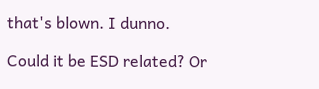that's blown. I dunno.

Could it be ESD related? Or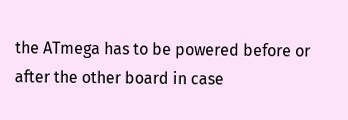the ATmega has to be powered before or after the other board in case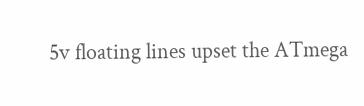5v floating lines upset the ATmega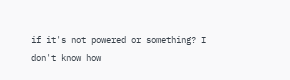if it's not powered or something? I don't know how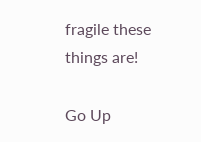fragile these things are!

Go Up